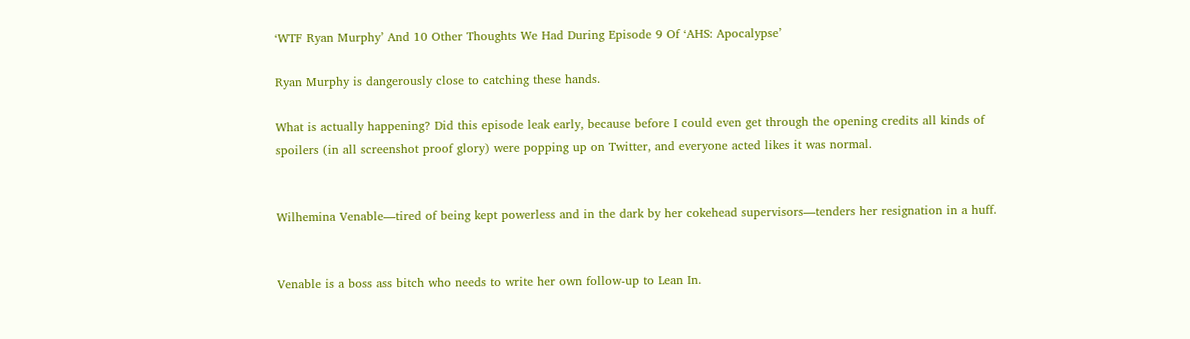‘WTF Ryan Murphy’ And 10 Other Thoughts We Had During Episode 9 Of ‘AHS: Apocalypse’

Ryan Murphy is dangerously close to catching these hands.

What is actually happening? Did this episode leak early, because before I could even get through the opening credits all kinds of spoilers (in all screenshot proof glory) were popping up on Twitter, and everyone acted likes it was normal.


Wilhemina Venable—tired of being kept powerless and in the dark by her cokehead supervisors—tenders her resignation in a huff.


Venable is a boss ass bitch who needs to write her own follow-up to Lean In.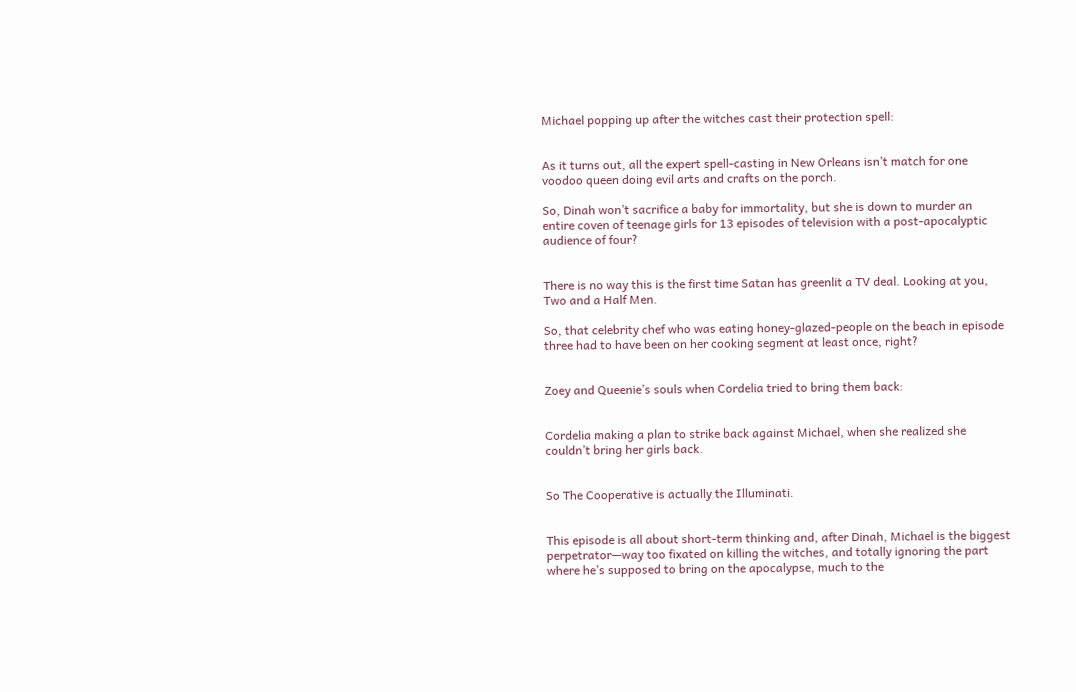Michael popping up after the witches cast their protection spell:


As it turns out, all the expert spell-casting in New Orleans isn’t match for one voodoo queen doing evil arts and crafts on the porch.

So, Dinah won’t sacrifice a baby for immortality, but she is down to murder an entire coven of teenage girls for 13 episodes of television with a post-apocalyptic audience of four?


There is no way this is the first time Satan has greenlit a TV deal. Looking at you, Two and a Half Men.

So, that celebrity chef who was eating honey-glazed-people on the beach in episode three had to have been on her cooking segment at least once, right?


Zoey and Queenie’s souls when Cordelia tried to bring them back:


Cordelia making a plan to strike back against Michael, when she realized she couldn’t bring her girls back.


So The Cooperative is actually the Illuminati.


This episode is all about short-term thinking and, after Dinah, Michael is the biggest perpetrator—way too fixated on killing the witches, and totally ignoring the part where he’s supposed to bring on the apocalypse, much to the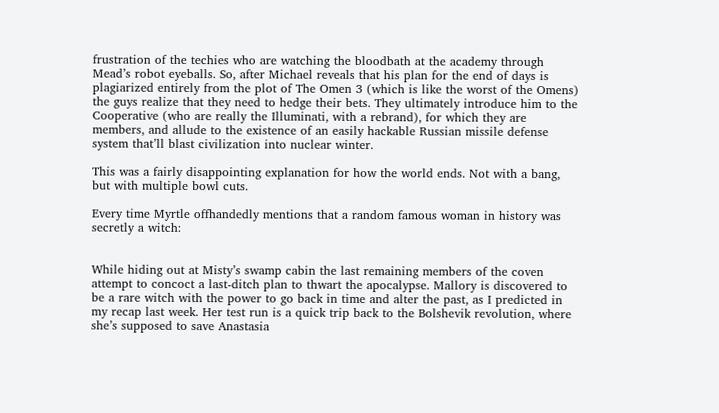frustration of the techies who are watching the bloodbath at the academy through Mead’s robot eyeballs. So, after Michael reveals that his plan for the end of days is plagiarized entirely from the plot of The Omen 3 (which is like the worst of the Omens) the guys realize that they need to hedge their bets. They ultimately introduce him to the Cooperative (who are really the Illuminati, with a rebrand), for which they are members, and allude to the existence of an easily hackable Russian missile defense system that’ll blast civilization into nuclear winter.

This was a fairly disappointing explanation for how the world ends. Not with a bang, but with multiple bowl cuts.

Every time Myrtle offhandedly mentions that a random famous woman in history was secretly a witch:


While hiding out at Misty’s swamp cabin the last remaining members of the coven attempt to concoct a last-ditch plan to thwart the apocalypse. Mallory is discovered to be a rare witch with the power to go back in time and alter the past, as I predicted in my recap last week. Her test run is a quick trip back to the Bolshevik revolution, where she’s supposed to save Anastasia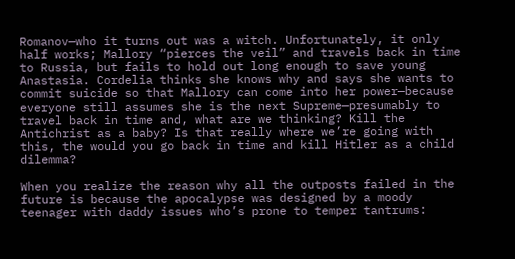Romanov—who it turns out was a witch. Unfortunately, it only half works; Mallory “pierces the veil” and travels back in time to Russia, but fails to hold out long enough to save young Anastasia. Cordelia thinks she knows why and says she wants to commit suicide so that Mallory can come into her power—because everyone still assumes she is the next Supreme—presumably to travel back in time and, what are we thinking? Kill the Antichrist as a baby? Is that really where we’re going with this, the would you go back in time and kill Hitler as a child dilemma?

When you realize the reason why all the outposts failed in the future is because the apocalypse was designed by a moody teenager with daddy issues who’s prone to temper tantrums: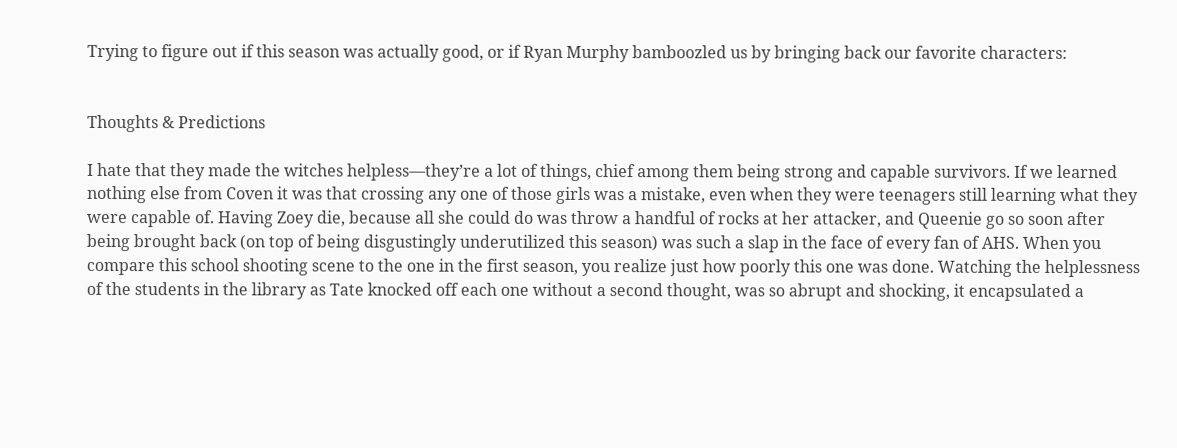Trying to figure out if this season was actually good, or if Ryan Murphy bamboozled us by bringing back our favorite characters:


Thoughts & Predictions

I hate that they made the witches helpless—they’re a lot of things, chief among them being strong and capable survivors. If we learned nothing else from Coven it was that crossing any one of those girls was a mistake, even when they were teenagers still learning what they were capable of. Having Zoey die, because all she could do was throw a handful of rocks at her attacker, and Queenie go so soon after being brought back (on top of being disgustingly underutilized this season) was such a slap in the face of every fan of AHS. When you compare this school shooting scene to the one in the first season, you realize just how poorly this one was done. Watching the helplessness of the students in the library as Tate knocked off each one without a second thought, was so abrupt and shocking, it encapsulated a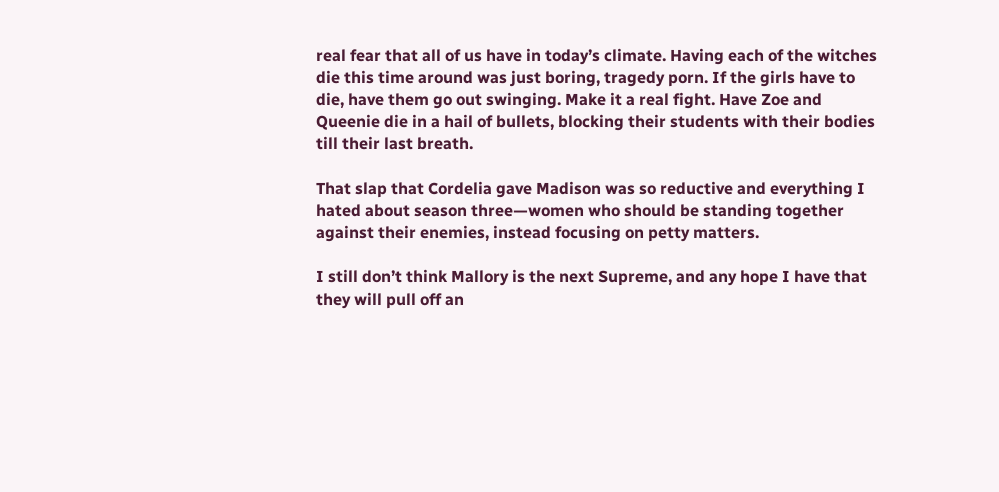real fear that all of us have in today’s climate. Having each of the witches die this time around was just boring, tragedy porn. If the girls have to die, have them go out swinging. Make it a real fight. Have Zoe and Queenie die in a hail of bullets, blocking their students with their bodies till their last breath.

That slap that Cordelia gave Madison was so reductive and everything I hated about season three—women who should be standing together against their enemies, instead focusing on petty matters.

I still don’t think Mallory is the next Supreme, and any hope I have that they will pull off an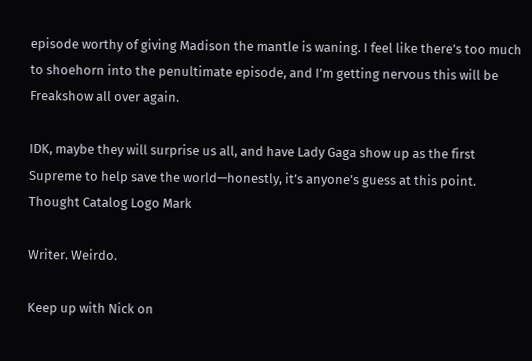episode worthy of giving Madison the mantle is waning. I feel like there’s too much to shoehorn into the penultimate episode, and I’m getting nervous this will be Freakshow all over again.

IDK, maybe they will surprise us all, and have Lady Gaga show up as the first Supreme to help save the world—honestly, it’s anyone’s guess at this point. Thought Catalog Logo Mark

Writer. Weirdo.

Keep up with Nick on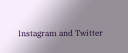Instagram and Twitter